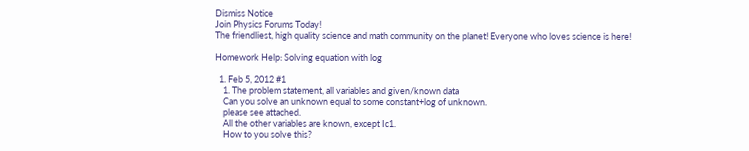Dismiss Notice
Join Physics Forums Today!
The friendliest, high quality science and math community on the planet! Everyone who loves science is here!

Homework Help: Solving equation with log

  1. Feb 5, 2012 #1
    1. The problem statement, all variables and given/known data
    Can you solve an unknown equal to some constant+log of unknown.
    please see attached.
    All the other variables are known, except Ic1.
    How to you solve this?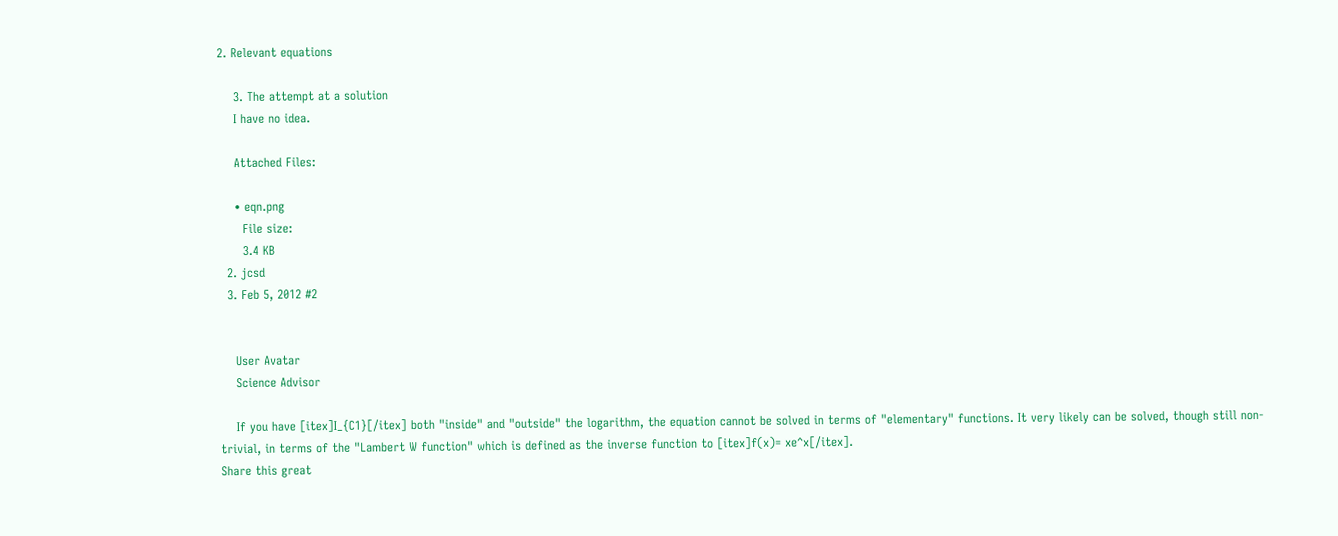2. Relevant equations

    3. The attempt at a solution
    I have no idea.

    Attached Files:

    • eqn.png
      File size:
      3.4 KB
  2. jcsd
  3. Feb 5, 2012 #2


    User Avatar
    Science Advisor

    If you have [itex]I_{C1}[/itex] both "inside" and "outside" the logarithm, the equation cannot be solved in terms of "elementary" functions. It very likely can be solved, though still non-trivial, in terms of the "Lambert W function" which is defined as the inverse function to [itex]f(x)= xe^x[/itex].
Share this great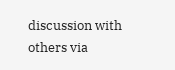discussion with others via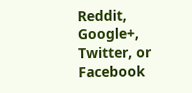Reddit, Google+, Twitter, or Facebook